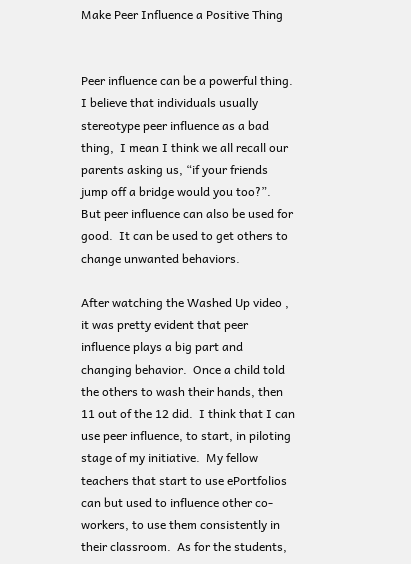Make Peer Influence a Positive Thing


Peer influence can be a powerful thing.  I believe that individuals usually stereotype peer influence as a bad thing,  I mean I think we all recall our parents asking us, “if your friends jump off a bridge would you too?”.  But peer influence can also be used for good.  It can be used to get others to change unwanted behaviors.

After watching the Washed Up video , it was pretty evident that peer influence plays a big part and changing behavior.  Once a child told the others to wash their hands, then 11 out of the 12 did.  I think that I can use peer influence, to start, in piloting stage of my initiative.  My fellow teachers that start to use ePortfolios can but used to influence other co-workers, to use them consistently in their classroom.  As for the students,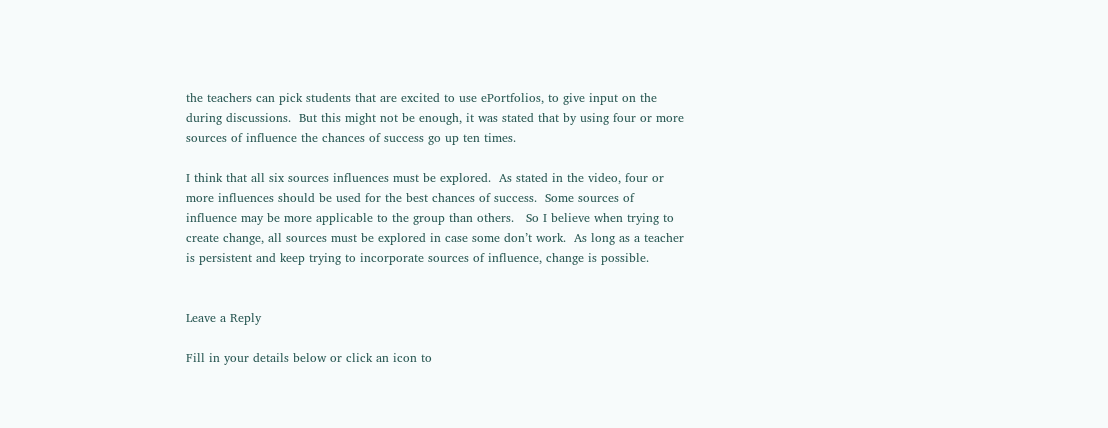the teachers can pick students that are excited to use ePortfolios, to give input on the during discussions.  But this might not be enough, it was stated that by using four or more sources of influence the chances of success go up ten times.

I think that all six sources influences must be explored.  As stated in the video, four or more influences should be used for the best chances of success.  Some sources of influence may be more applicable to the group than others.   So I believe when trying to create change, all sources must be explored in case some don’t work.  As long as a teacher is persistent and keep trying to incorporate sources of influence, change is possible.


Leave a Reply

Fill in your details below or click an icon to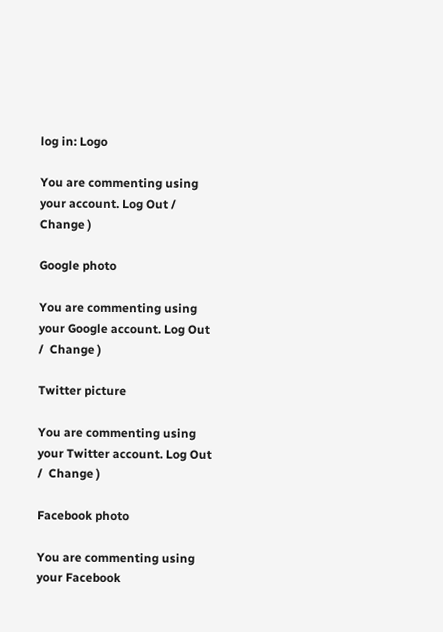log in: Logo

You are commenting using your account. Log Out /  Change )

Google photo

You are commenting using your Google account. Log Out /  Change )

Twitter picture

You are commenting using your Twitter account. Log Out /  Change )

Facebook photo

You are commenting using your Facebook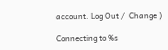account. Log Out /  Change )

Connecting to %s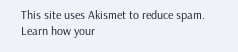This site uses Akismet to reduce spam. Learn how your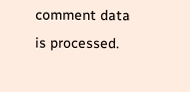comment data is processed.